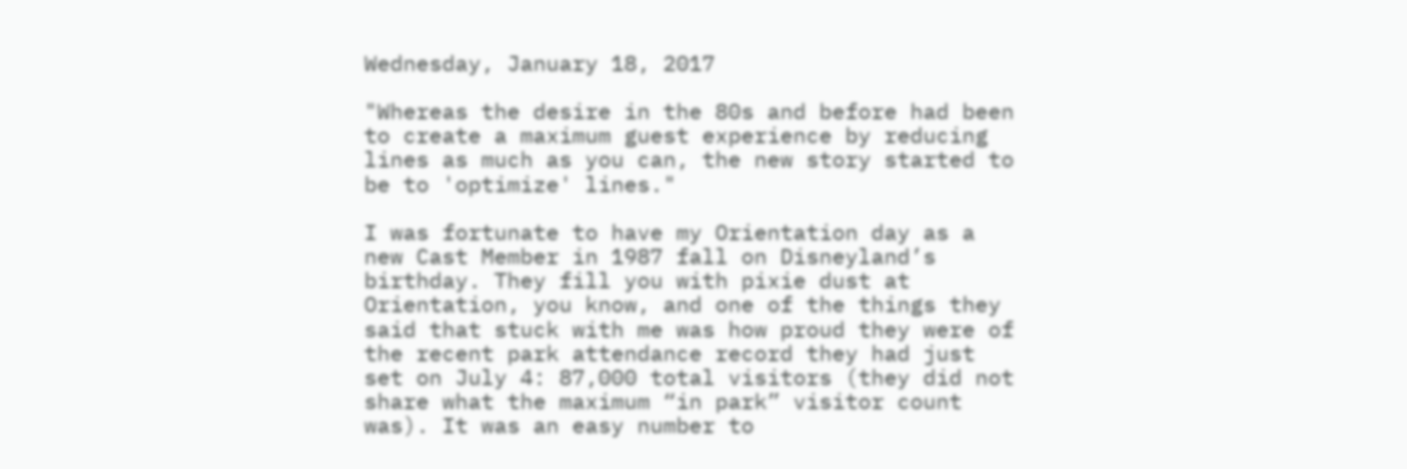Wednesday, January 18, 2017

"Whereas the desire in the 80s and before had been to create a maximum guest experience by reducing lines as much as you can, the new story started to be to 'optimize' lines."

I was fortunate to have my Orientation day as a new Cast Member in 1987 fall on Disneyland’s birthday. They fill you with pixie dust at Orientation, you know, and one of the things they said that stuck with me was how proud they were of the recent park attendance record they had just set on July 4: 87,000 total visitors (they did not share what the maximum “in park” visitor count was). It was an easy number to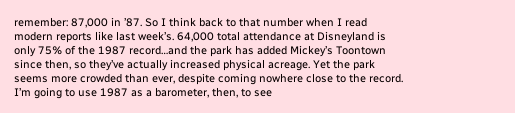remember: 87,000 in ’87. So I think back to that number when I read modern reports like last week’s. 64,000 total attendance at Disneyland is only 75% of the 1987 record…and the park has added Mickey’s Toontown since then, so they’ve actually increased physical acreage. Yet the park seems more crowded than ever, despite coming nowhere close to the record. I’m going to use 1987 as a barometer, then, to see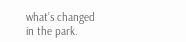what’s changed in the park.